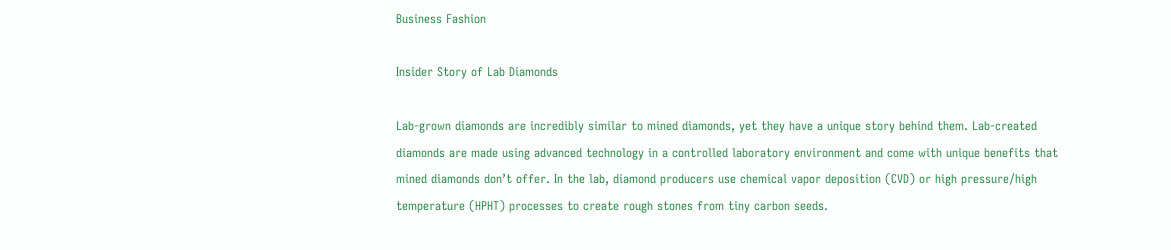Business Fashion

Insider Story of Lab Diamonds

Lab-grown diamonds are incredibly similar to mined diamonds, yet they have a unique story behind them. Lab-created diamonds are made using advanced technology in a controlled laboratory environment and come with unique benefits that mined diamonds don’t offer. In the lab, diamond producers use chemical vapor deposition (CVD) or high pressure/high temperature (HPHT) processes to create rough stones from tiny carbon seeds.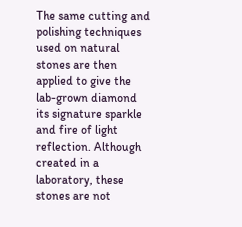The same cutting and polishing techniques used on natural stones are then applied to give the lab-grown diamond its signature sparkle and fire of light reflection. Although created in a laboratory, these stones are not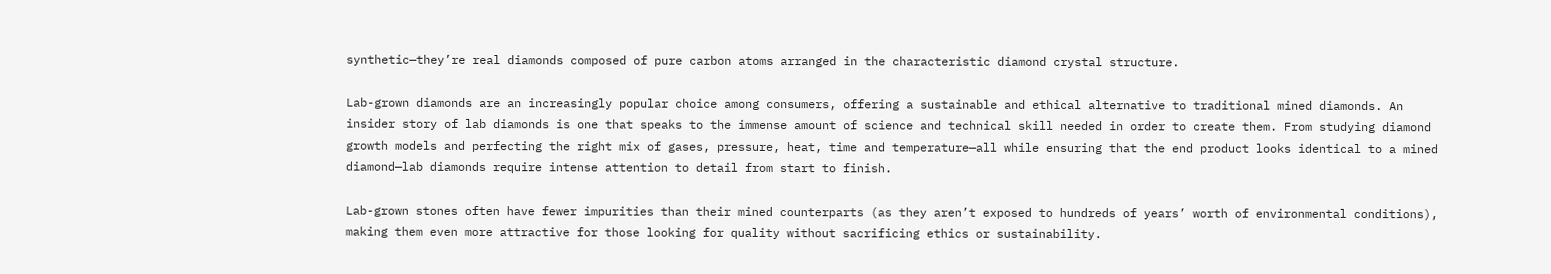synthetic—they’re real diamonds composed of pure carbon atoms arranged in the characteristic diamond crystal structure.

Lab-grown diamonds are an increasingly popular choice among consumers, offering a sustainable and ethical alternative to traditional mined diamonds. An insider story of lab diamonds is one that speaks to the immense amount of science and technical skill needed in order to create them. From studying diamond growth models and perfecting the right mix of gases, pressure, heat, time and temperature—all while ensuring that the end product looks identical to a mined diamond—lab diamonds require intense attention to detail from start to finish.

Lab-grown stones often have fewer impurities than their mined counterparts (as they aren’t exposed to hundreds of years’ worth of environmental conditions), making them even more attractive for those looking for quality without sacrificing ethics or sustainability.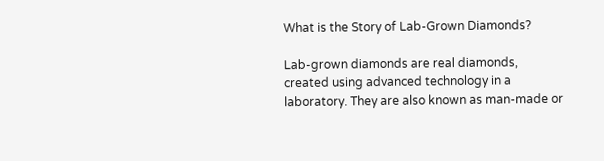What is the Story of Lab-Grown Diamonds?

Lab-grown diamonds are real diamonds, created using advanced technology in a laboratory. They are also known as man-made or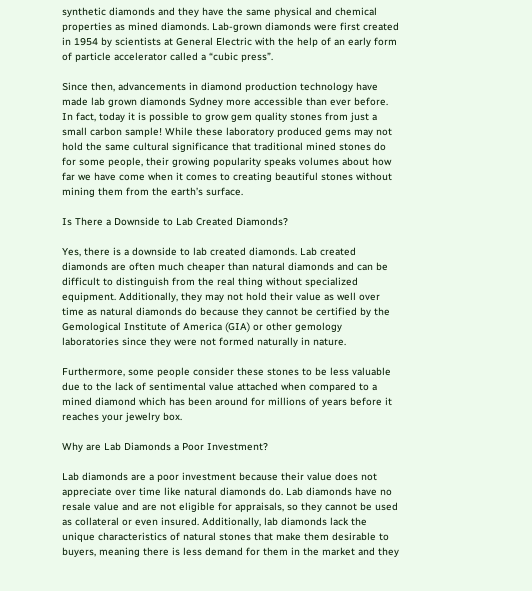synthetic diamonds and they have the same physical and chemical properties as mined diamonds. Lab-grown diamonds were first created in 1954 by scientists at General Electric with the help of an early form of particle accelerator called a “cubic press”.

Since then, advancements in diamond production technology have made lab grown diamonds Sydney more accessible than ever before. In fact, today it is possible to grow gem quality stones from just a small carbon sample! While these laboratory produced gems may not hold the same cultural significance that traditional mined stones do for some people, their growing popularity speaks volumes about how far we have come when it comes to creating beautiful stones without mining them from the earth’s surface.

Is There a Downside to Lab Created Diamonds?

Yes, there is a downside to lab created diamonds. Lab created diamonds are often much cheaper than natural diamonds and can be difficult to distinguish from the real thing without specialized equipment. Additionally, they may not hold their value as well over time as natural diamonds do because they cannot be certified by the Gemological Institute of America (GIA) or other gemology laboratories since they were not formed naturally in nature.

Furthermore, some people consider these stones to be less valuable due to the lack of sentimental value attached when compared to a mined diamond which has been around for millions of years before it reaches your jewelry box.

Why are Lab Diamonds a Poor Investment?

Lab diamonds are a poor investment because their value does not appreciate over time like natural diamonds do. Lab diamonds have no resale value and are not eligible for appraisals, so they cannot be used as collateral or even insured. Additionally, lab diamonds lack the unique characteristics of natural stones that make them desirable to buyers, meaning there is less demand for them in the market and they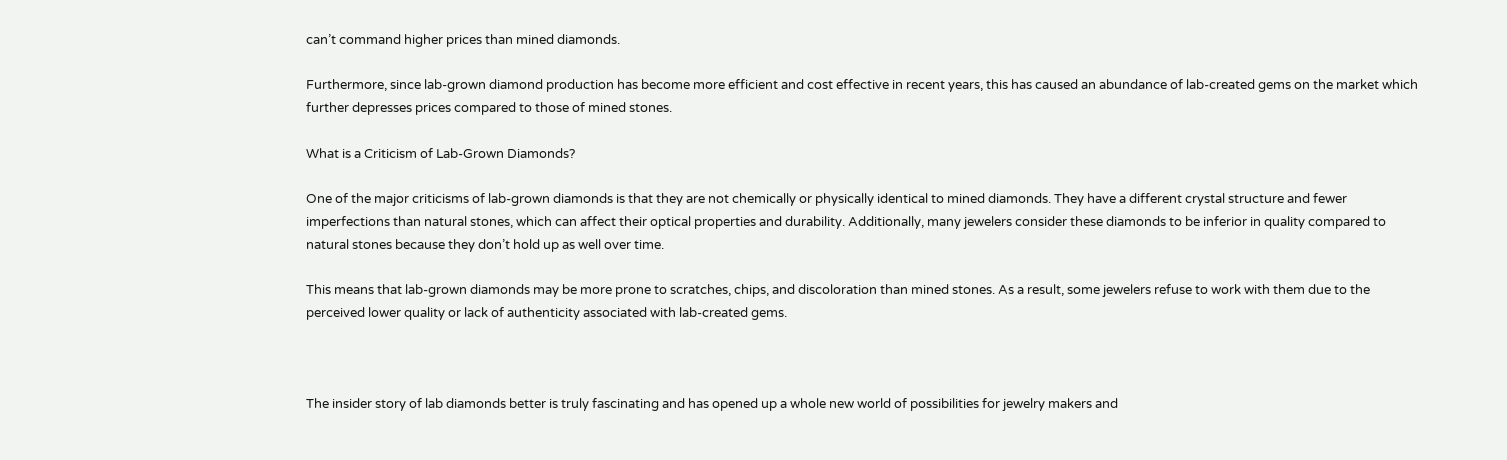can’t command higher prices than mined diamonds.

Furthermore, since lab-grown diamond production has become more efficient and cost effective in recent years, this has caused an abundance of lab-created gems on the market which further depresses prices compared to those of mined stones.

What is a Criticism of Lab-Grown Diamonds?

One of the major criticisms of lab-grown diamonds is that they are not chemically or physically identical to mined diamonds. They have a different crystal structure and fewer imperfections than natural stones, which can affect their optical properties and durability. Additionally, many jewelers consider these diamonds to be inferior in quality compared to natural stones because they don’t hold up as well over time.

This means that lab-grown diamonds may be more prone to scratches, chips, and discoloration than mined stones. As a result, some jewelers refuse to work with them due to the perceived lower quality or lack of authenticity associated with lab-created gems.



The insider story of lab diamonds better is truly fascinating and has opened up a whole new world of possibilities for jewelry makers and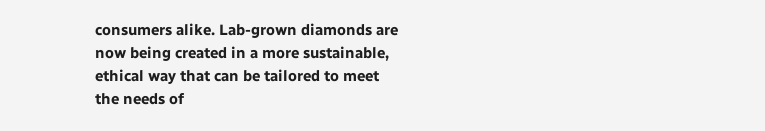consumers alike. Lab-grown diamonds are now being created in a more sustainable, ethical way that can be tailored to meet the needs of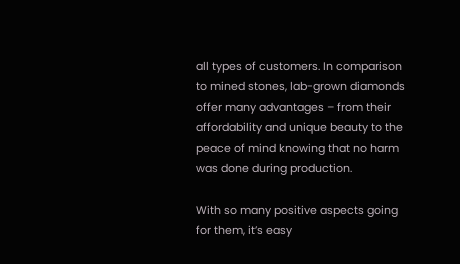all types of customers. In comparison to mined stones, lab-grown diamonds offer many advantages – from their affordability and unique beauty to the peace of mind knowing that no harm was done during production.

With so many positive aspects going for them, it’s easy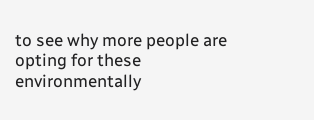to see why more people are opting for these environmentally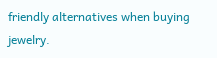friendly alternatives when buying jewelry.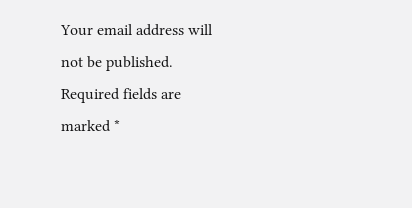Your email address will not be published. Required fields are marked *